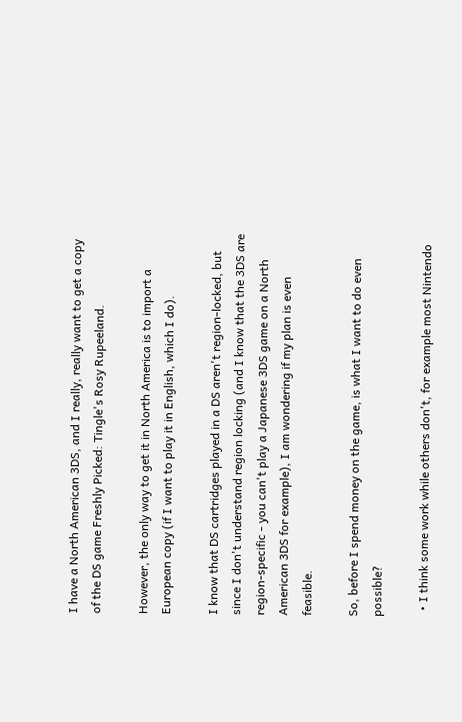I have a North American 3DS, and I really, really want to get a copy of the DS game Freshly Picked: Tingle's Rosy Rupeeland.

However, the only way to get it in North America is to import a European copy (if I want to play it in English, which I do).

I know that DS cartridges played in a DS aren't region-locked, but since I don't understand region locking (and I know that the 3DS are region-specific - you can't play a Japanese 3DS game on a North American 3DS for example), I am wondering if my plan is even feasible.

So, before I spend money on the game, is what I want to do even possible?

  • I think some work while others don't, for example most Nintendo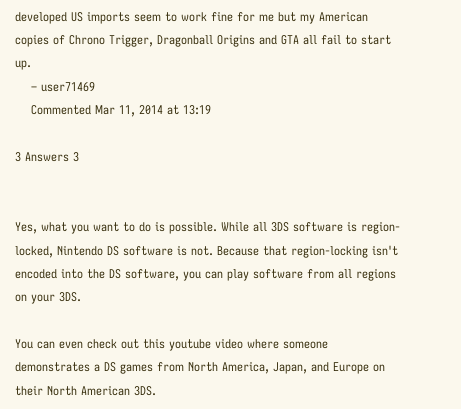developed US imports seem to work fine for me but my American copies of Chrono Trigger, Dragonball Origins and GTA all fail to start up.
    – user71469
    Commented Mar 11, 2014 at 13:19

3 Answers 3


Yes, what you want to do is possible. While all 3DS software is region-locked, Nintendo DS software is not. Because that region-locking isn't encoded into the DS software, you can play software from all regions on your 3DS.

You can even check out this youtube video where someone demonstrates a DS games from North America, Japan, and Europe on their North American 3DS.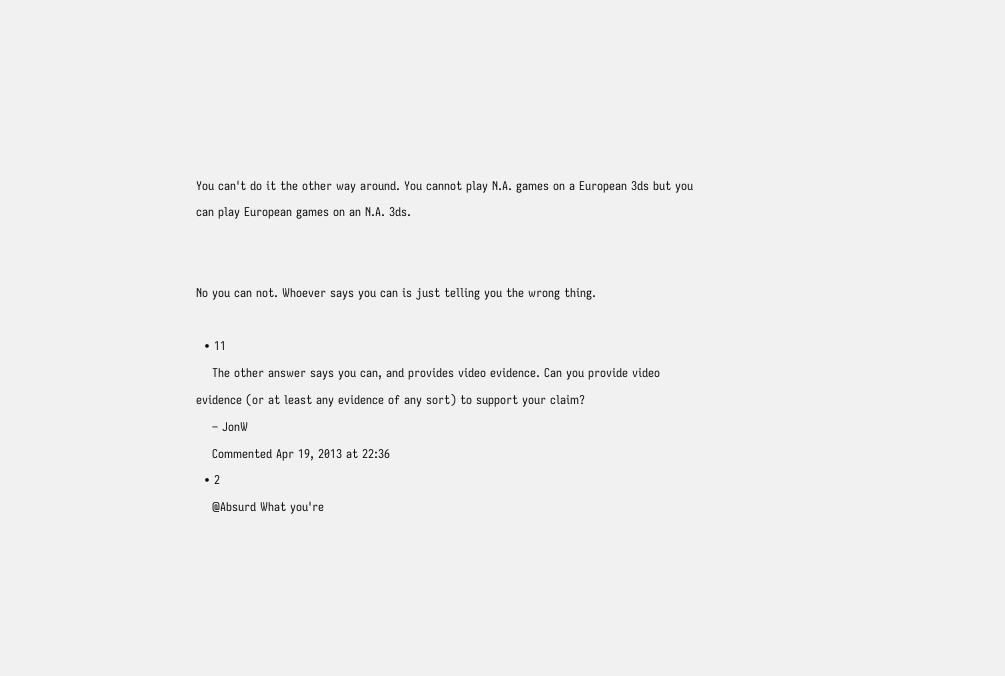You can't do it the other way around. You cannot play N.A. games on a European 3ds but you can play European games on an N.A. 3ds.


No you can not. Whoever says you can is just telling you the wrong thing.

  • 11
    The other answer says you can, and provides video evidence. Can you provide video evidence (or at least any evidence of any sort) to support your claim?
    – JonW
    Commented Apr 19, 2013 at 22:36
  • 2
    @Absurd What you're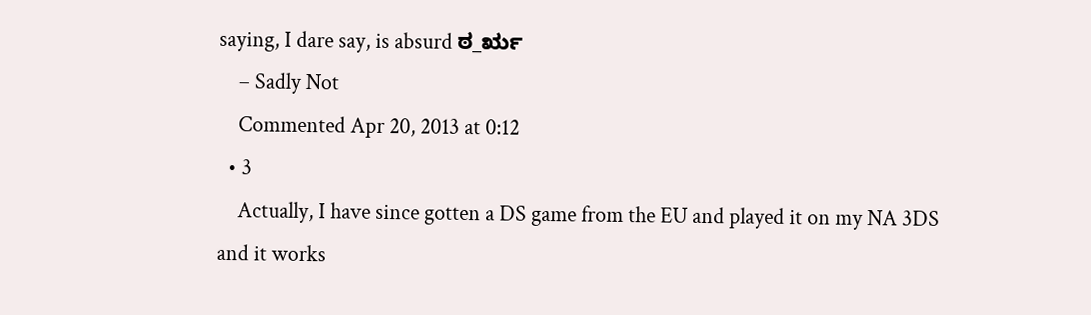saying, I dare say, is absurd ಠ_ರೃ
    – Sadly Not
    Commented Apr 20, 2013 at 0:12
  • 3
    Actually, I have since gotten a DS game from the EU and played it on my NA 3DS and it works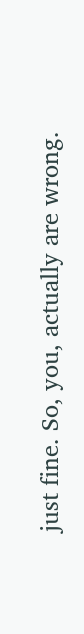just fine. So, you, actually are wrong.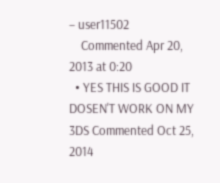– user11502
    Commented Apr 20, 2013 at 0:20
  • YES THIS IS GOOD IT DOSEN'T WORK ON MY 3DS Commented Oct 25, 2014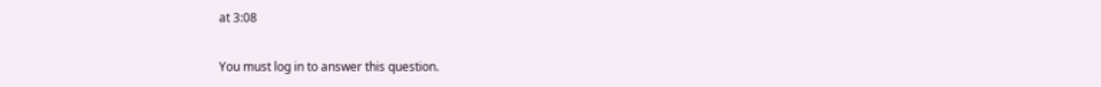at 3:08

You must log in to answer this question.